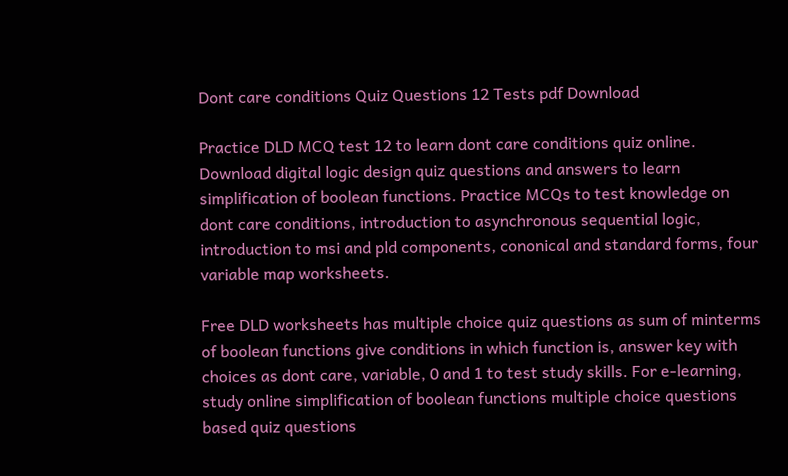Dont care conditions Quiz Questions 12 Tests pdf Download

Practice DLD MCQ test 12 to learn dont care conditions quiz online. Download digital logic design quiz questions and answers to learn simplification of boolean functions. Practice MCQs to test knowledge on dont care conditions, introduction to asynchronous sequential logic, introduction to msi and pld components, cononical and standard forms, four variable map worksheets.

Free DLD worksheets has multiple choice quiz questions as sum of minterms of boolean functions give conditions in which function is, answer key with choices as dont care, variable, 0 and 1 to test study skills. For e-learning, study online simplification of boolean functions multiple choice questions based quiz questions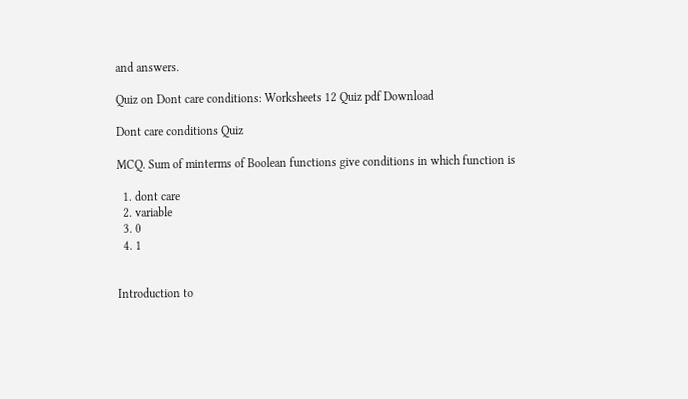and answers.

Quiz on Dont care conditions: Worksheets 12 Quiz pdf Download

Dont care conditions Quiz

MCQ. Sum of minterms of Boolean functions give conditions in which function is

  1. dont care
  2. variable
  3. 0
  4. 1


Introduction to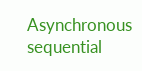Asynchronous sequential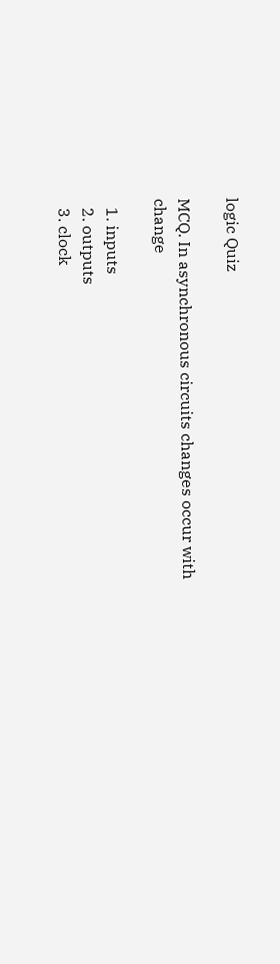logic Quiz

MCQ. In asynchronous circuits changes occur with change

  1. inputs
  2. outputs
  3. clock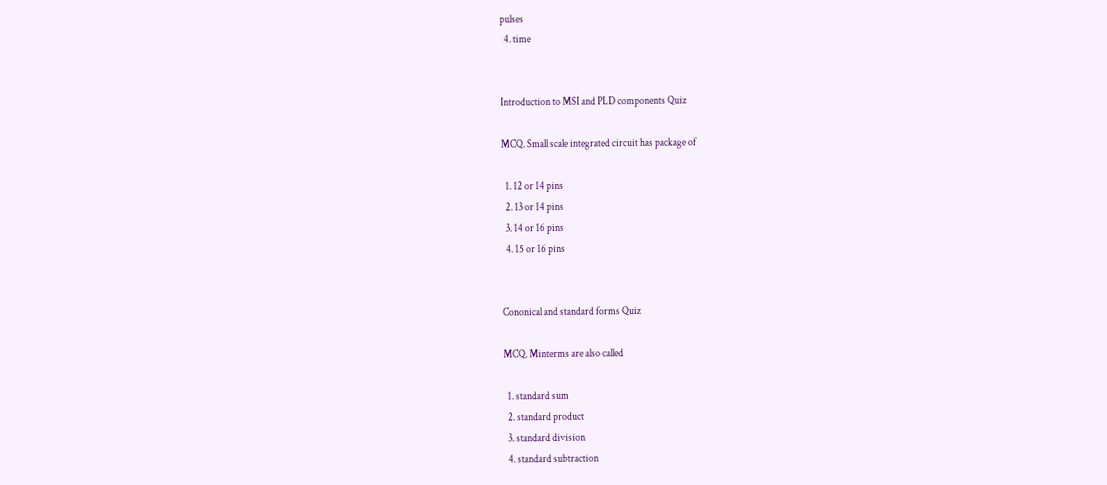pulses
  4. time


Introduction to MSI and PLD components Quiz

MCQ. Small scale integrated circuit has package of

  1. 12 or 14 pins
  2. 13 or 14 pins
  3. 14 or 16 pins
  4. 15 or 16 pins


Cononical and standard forms Quiz

MCQ. Minterms are also called

  1. standard sum
  2. standard product
  3. standard division
  4. standard subtraction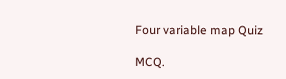Four variable map Quiz

MCQ.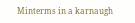Minterms in a karnaugh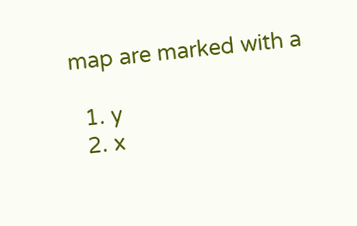map are marked with a

  1. y
  2. x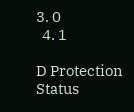3. 0
  4. 1

D Protection Status